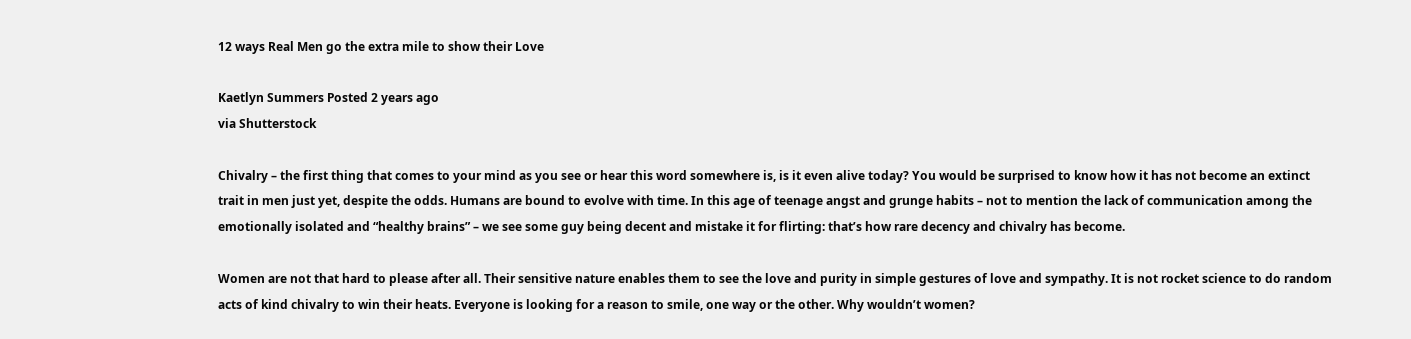12 ways Real Men go the extra mile to show their Love

Kaetlyn Summers Posted 2 years ago
via Shutterstock

Chivalry – the first thing that comes to your mind as you see or hear this word somewhere is, is it even alive today? You would be surprised to know how it has not become an extinct trait in men just yet, despite the odds. Humans are bound to evolve with time. In this age of teenage angst and grunge habits – not to mention the lack of communication among the emotionally isolated and “healthy brains” – we see some guy being decent and mistake it for flirting: that’s how rare decency and chivalry has become.

Women are not that hard to please after all. Their sensitive nature enables them to see the love and purity in simple gestures of love and sympathy. It is not rocket science to do random acts of kind chivalry to win their heats. Everyone is looking for a reason to smile, one way or the other. Why wouldn’t women?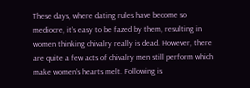These days, where dating rules have become so mediocre, it’s easy to be fazed by them, resulting in women thinking chivalry really is dead. However, there are quite a few acts of chivalry men still perform which make women’s hearts melt. Following is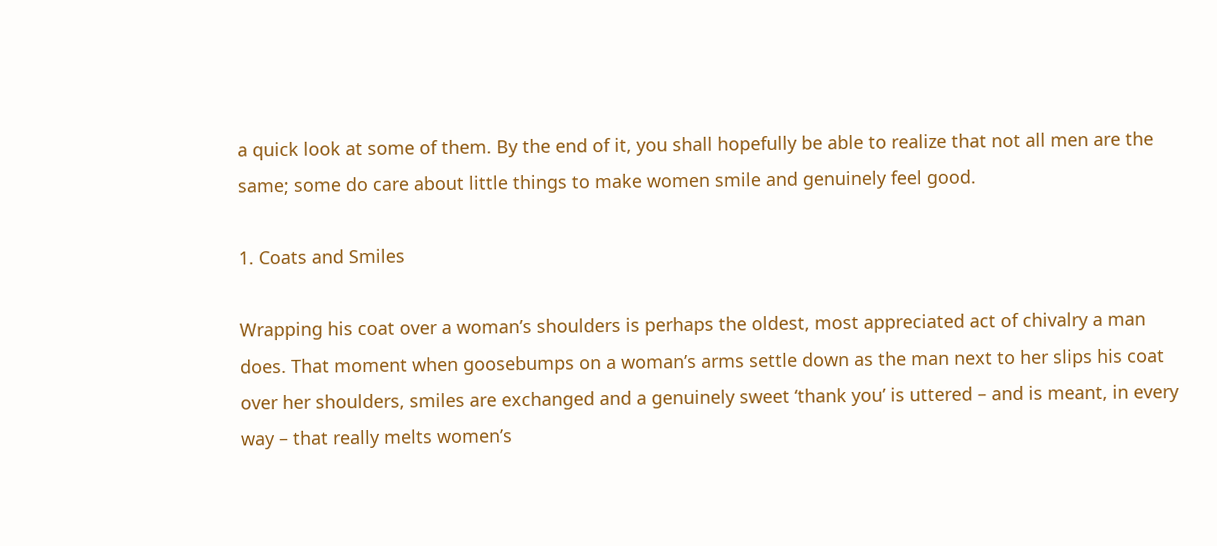a quick look at some of them. By the end of it, you shall hopefully be able to realize that not all men are the same; some do care about little things to make women smile and genuinely feel good.

1. Coats and Smiles

Wrapping his coat over a woman’s shoulders is perhaps the oldest, most appreciated act of chivalry a man does. That moment when goosebumps on a woman’s arms settle down as the man next to her slips his coat over her shoulders, smiles are exchanged and a genuinely sweet ‘thank you’ is uttered – and is meant, in every way – that really melts women’s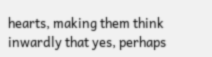hearts, making them think inwardly that yes, perhaps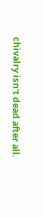chivalry isn’t dead after all.